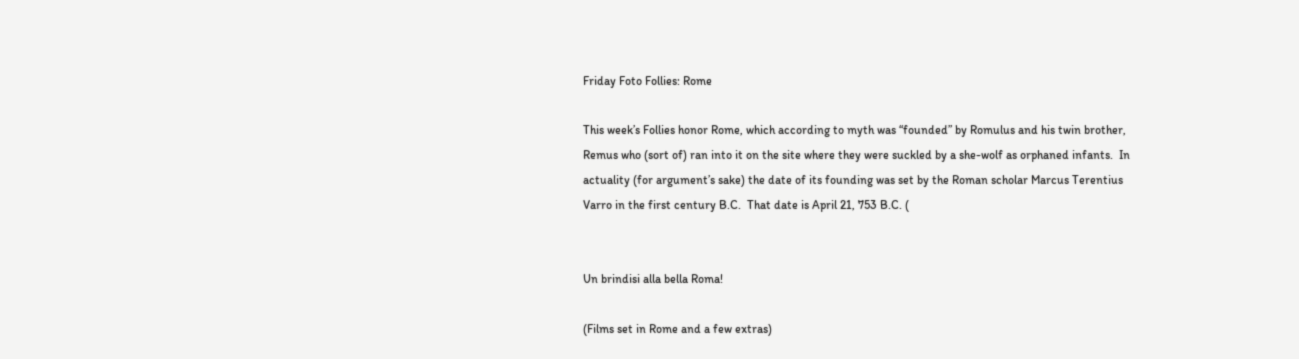Friday Foto Follies: Rome

This week’s Follies honor Rome, which according to myth was “founded” by Romulus and his twin brother, Remus who (sort of) ran into it on the site where they were suckled by a she-wolf as orphaned infants.  In actuality (for argument’s sake) the date of its founding was set by the Roman scholar Marcus Terentius Varro in the first century B.C.  That date is April 21, 753 B.C. (


Un brindisi alla bella Roma!

(Films set in Rome and a few extras)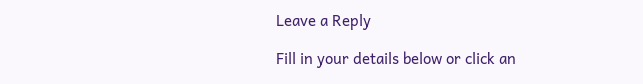Leave a Reply

Fill in your details below or click an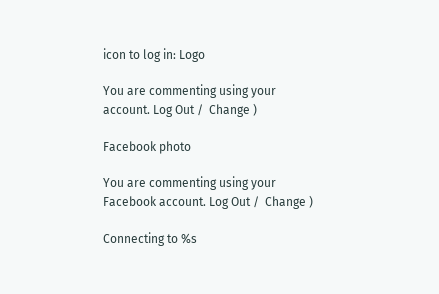icon to log in: Logo

You are commenting using your account. Log Out /  Change )

Facebook photo

You are commenting using your Facebook account. Log Out /  Change )

Connecting to %s